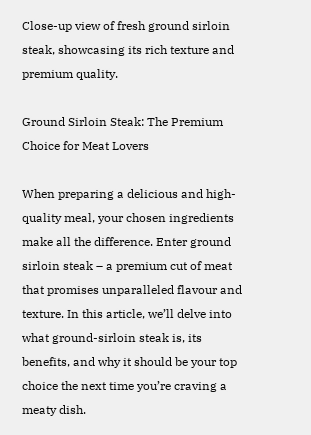Close-up view of fresh ground sirloin steak, showcasing its rich texture and premium quality.

Ground Sirloin Steak: The Premium Choice for Meat Lovers

When preparing a delicious and high-quality meal, your chosen ingredients make all the difference. Enter ground sirloin steak – a premium cut of meat that promises unparalleled flavour and texture. In this article, we’ll delve into what ground-sirloin steak is, its benefits, and why it should be your top choice the next time you’re craving a meaty dish.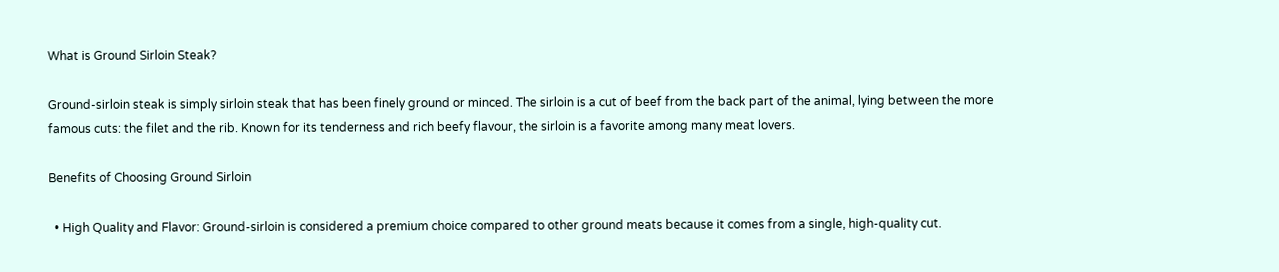What is Ground Sirloin Steak?

Ground-sirloin steak is simply sirloin steak that has been finely ground or minced. The sirloin is a cut of beef from the back part of the animal, lying between the more famous cuts: the filet and the rib. Known for its tenderness and rich beefy flavour, the sirloin is a favorite among many meat lovers.

Benefits of Choosing Ground Sirloin

  • High Quality and Flavor: Ground-sirloin is considered a premium choice compared to other ground meats because it comes from a single, high-quality cut.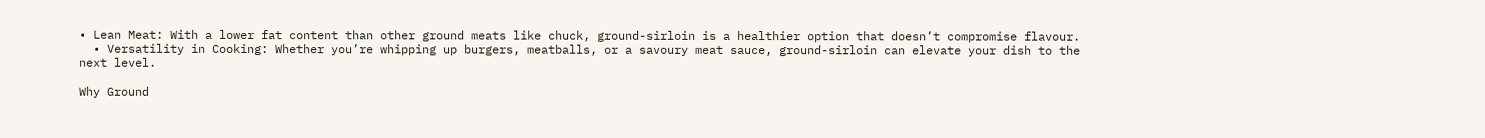• Lean Meat: With a lower fat content than other ground meats like chuck, ground-sirloin is a healthier option that doesn’t compromise flavour.
  • Versatility in Cooking: Whether you’re whipping up burgers, meatballs, or a savoury meat sauce, ground-sirloin can elevate your dish to the next level.

Why Ground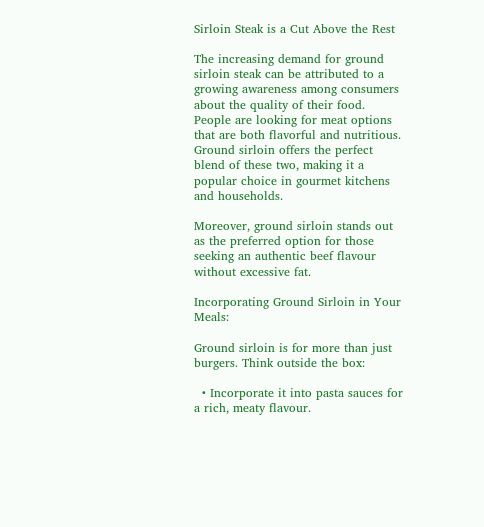Sirloin Steak is a Cut Above the Rest

The increasing demand for ground sirloin steak can be attributed to a growing awareness among consumers about the quality of their food. People are looking for meat options that are both flavorful and nutritious. Ground sirloin offers the perfect blend of these two, making it a popular choice in gourmet kitchens and households.

Moreover, ground sirloin stands out as the preferred option for those seeking an authentic beef flavour without excessive fat.

Incorporating Ground Sirloin in Your Meals:

Ground sirloin is for more than just burgers. Think outside the box:

  • Incorporate it into pasta sauces for a rich, meaty flavour.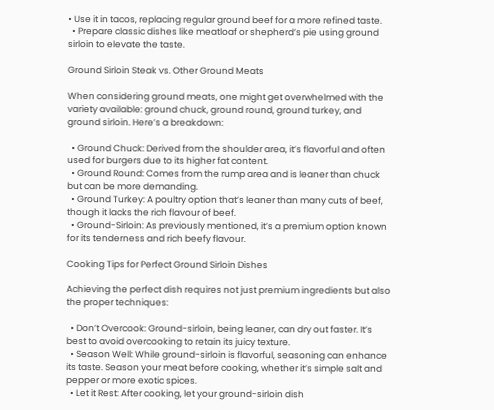• Use it in tacos, replacing regular ground beef for a more refined taste.
  • Prepare classic dishes like meatloaf or shepherd’s pie using ground sirloin to elevate the taste.

Ground Sirloin Steak vs. Other Ground Meats

When considering ground meats, one might get overwhelmed with the variety available: ground chuck, ground round, ground turkey, and ground sirloin. Here’s a breakdown:

  • Ground Chuck: Derived from the shoulder area, it’s flavorful and often used for burgers due to its higher fat content.
  • Ground Round: Comes from the rump area and is leaner than chuck but can be more demanding.
  • Ground Turkey: A poultry option that’s leaner than many cuts of beef, though it lacks the rich flavour of beef.
  • Ground-Sirloin: As previously mentioned, it’s a premium option known for its tenderness and rich beefy flavour.

Cooking Tips for Perfect Ground Sirloin Dishes

Achieving the perfect dish requires not just premium ingredients but also the proper techniques:

  • Don’t Overcook: Ground-sirloin, being leaner, can dry out faster. It’s best to avoid overcooking to retain its juicy texture.
  • Season Well: While ground-sirloin is flavorful, seasoning can enhance its taste. Season your meat before cooking, whether it’s simple salt and pepper or more exotic spices.
  • Let it Rest: After cooking, let your ground-sirloin dish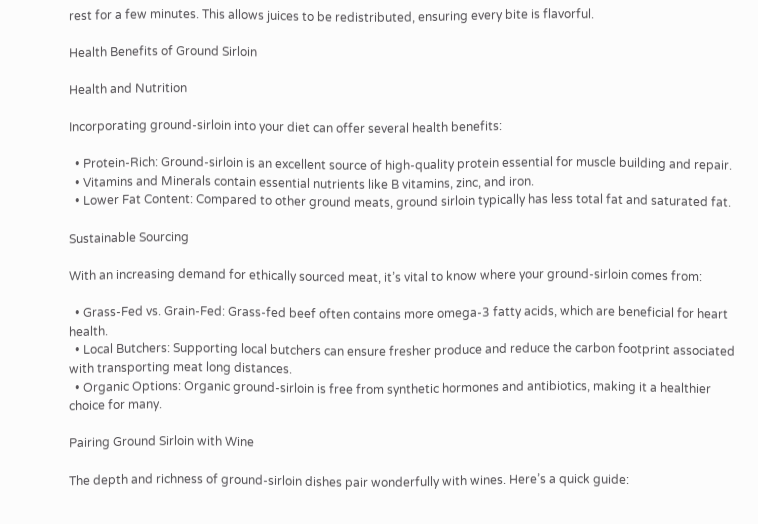rest for a few minutes. This allows juices to be redistributed, ensuring every bite is flavorful.

Health Benefits of Ground Sirloin

Health and Nutrition

Incorporating ground-sirloin into your diet can offer several health benefits:

  • Protein-Rich: Ground-sirloin is an excellent source of high-quality protein essential for muscle building and repair.
  • Vitamins and Minerals contain essential nutrients like B vitamins, zinc, and iron.
  • Lower Fat Content: Compared to other ground meats, ground sirloin typically has less total fat and saturated fat.

Sustainable Sourcing

With an increasing demand for ethically sourced meat, it’s vital to know where your ground-sirloin comes from:

  • Grass-Fed vs. Grain-Fed: Grass-fed beef often contains more omega-3 fatty acids, which are beneficial for heart health.
  • Local Butchers: Supporting local butchers can ensure fresher produce and reduce the carbon footprint associated with transporting meat long distances.
  • Organic Options: Organic ground-sirloin is free from synthetic hormones and antibiotics, making it a healthier choice for many.

Pairing Ground Sirloin with Wine

The depth and richness of ground-sirloin dishes pair wonderfully with wines. Here’s a quick guide: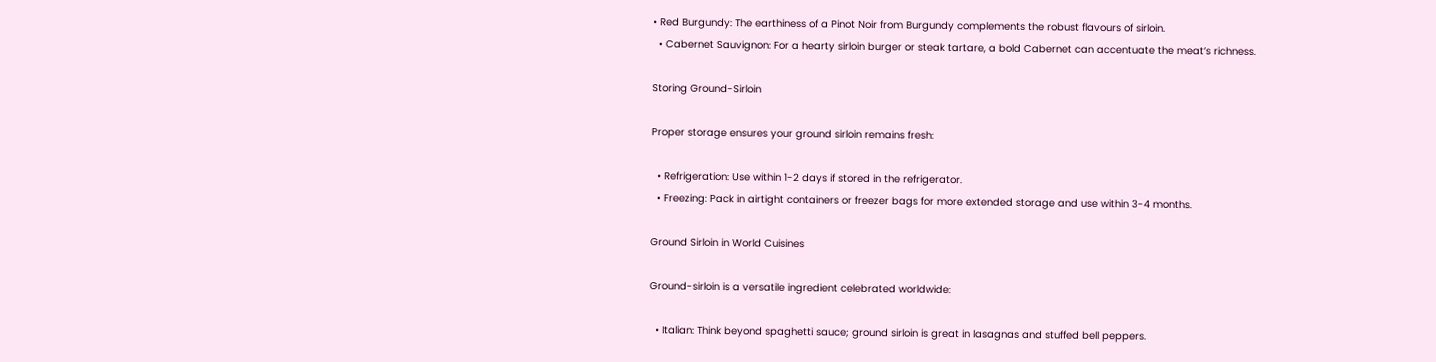• Red Burgundy: The earthiness of a Pinot Noir from Burgundy complements the robust flavours of sirloin.
  • Cabernet Sauvignon: For a hearty sirloin burger or steak tartare, a bold Cabernet can accentuate the meat’s richness.

Storing Ground-Sirloin

Proper storage ensures your ground sirloin remains fresh:

  • Refrigeration: Use within 1-2 days if stored in the refrigerator.
  • Freezing: Pack in airtight containers or freezer bags for more extended storage and use within 3-4 months.

Ground Sirloin in World Cuisines

Ground-sirloin is a versatile ingredient celebrated worldwide:

  • Italian: Think beyond spaghetti sauce; ground sirloin is great in lasagnas and stuffed bell peppers.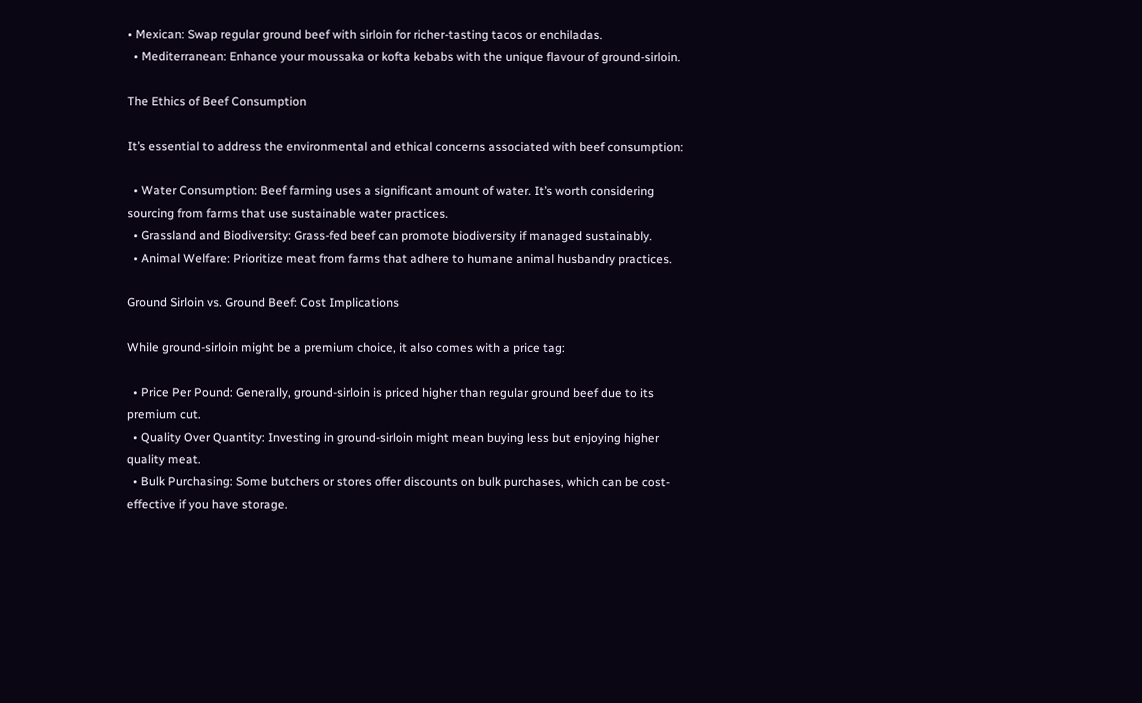• Mexican: Swap regular ground beef with sirloin for richer-tasting tacos or enchiladas.
  • Mediterranean: Enhance your moussaka or kofta kebabs with the unique flavour of ground-sirloin.

The Ethics of Beef Consumption

It’s essential to address the environmental and ethical concerns associated with beef consumption:

  • Water Consumption: Beef farming uses a significant amount of water. It’s worth considering sourcing from farms that use sustainable water practices.
  • Grassland and Biodiversity: Grass-fed beef can promote biodiversity if managed sustainably.
  • Animal Welfare: Prioritize meat from farms that adhere to humane animal husbandry practices.

Ground Sirloin vs. Ground Beef: Cost Implications

While ground-sirloin might be a premium choice, it also comes with a price tag:

  • Price Per Pound: Generally, ground-sirloin is priced higher than regular ground beef due to its premium cut.
  • Quality Over Quantity: Investing in ground-sirloin might mean buying less but enjoying higher quality meat.
  • Bulk Purchasing: Some butchers or stores offer discounts on bulk purchases, which can be cost-effective if you have storage.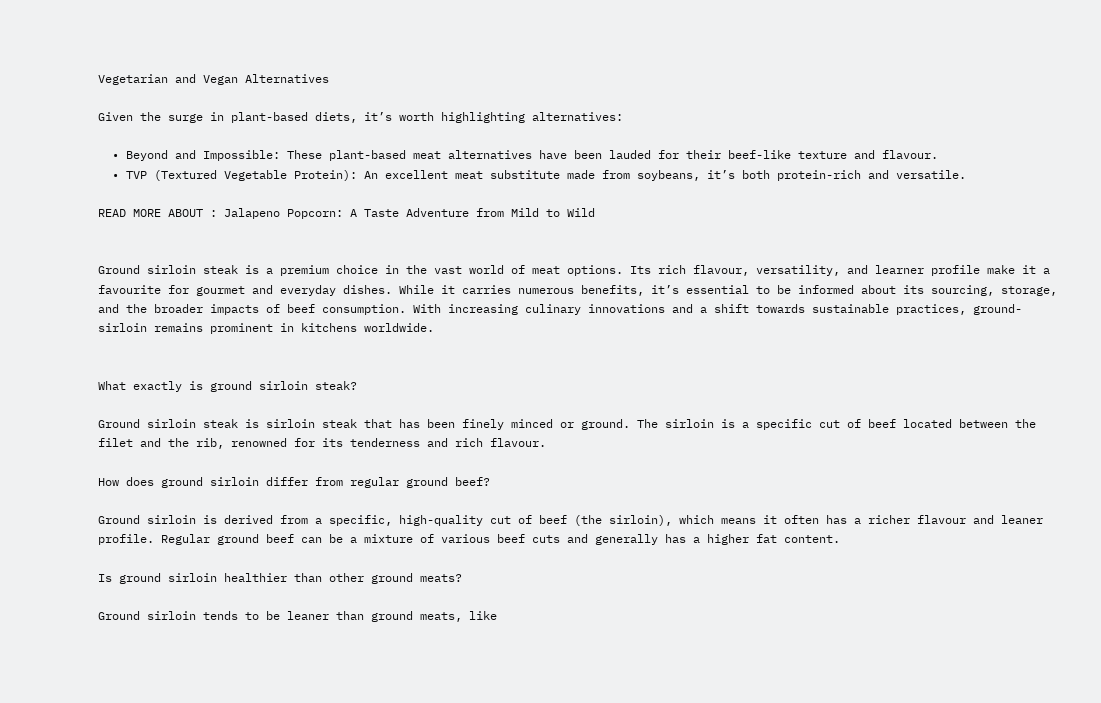Vegetarian and Vegan Alternatives

Given the surge in plant-based diets, it’s worth highlighting alternatives:

  • Beyond and Impossible: These plant-based meat alternatives have been lauded for their beef-like texture and flavour.
  • TVP (Textured Vegetable Protein): An excellent meat substitute made from soybeans, it’s both protein-rich and versatile.

READ MORE ABOUT : Jalapeno Popcorn: A Taste Adventure from Mild to Wild


Ground sirloin steak is a premium choice in the vast world of meat options. Its rich flavour, versatility, and learner profile make it a favourite for gourmet and everyday dishes. While it carries numerous benefits, it’s essential to be informed about its sourcing, storage, and the broader impacts of beef consumption. With increasing culinary innovations and a shift towards sustainable practices, ground-sirloin remains prominent in kitchens worldwide.


What exactly is ground sirloin steak?

Ground sirloin steak is sirloin steak that has been finely minced or ground. The sirloin is a specific cut of beef located between the filet and the rib, renowned for its tenderness and rich flavour.

How does ground sirloin differ from regular ground beef?

Ground sirloin is derived from a specific, high-quality cut of beef (the sirloin), which means it often has a richer flavour and leaner profile. Regular ground beef can be a mixture of various beef cuts and generally has a higher fat content.

Is ground sirloin healthier than other ground meats?

Ground sirloin tends to be leaner than ground meats, like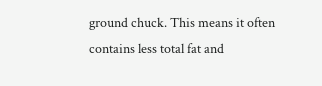ground chuck. This means it often contains less total fat and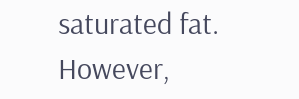saturated fat. However,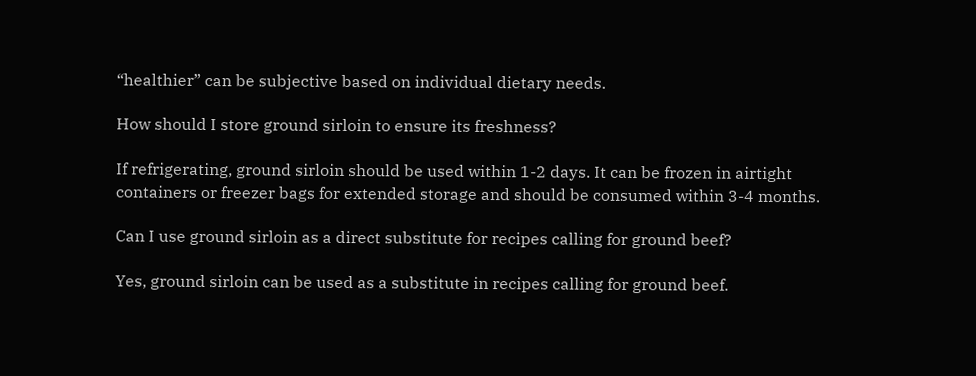“healthier” can be subjective based on individual dietary needs.

How should I store ground sirloin to ensure its freshness?

If refrigerating, ground sirloin should be used within 1-2 days. It can be frozen in airtight containers or freezer bags for extended storage and should be consumed within 3-4 months.

Can I use ground sirloin as a direct substitute for recipes calling for ground beef?

Yes, ground sirloin can be used as a substitute in recipes calling for ground beef.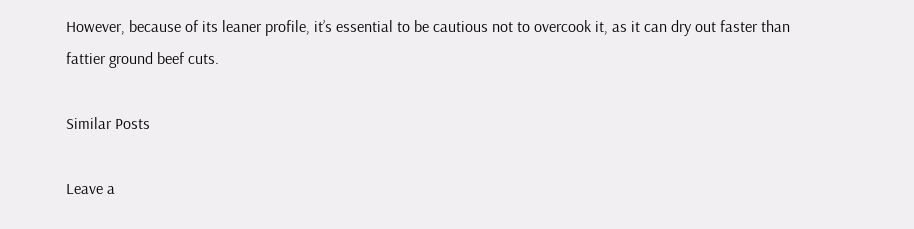However, because of its leaner profile, it’s essential to be cautious not to overcook it, as it can dry out faster than fattier ground beef cuts.

Similar Posts

Leave a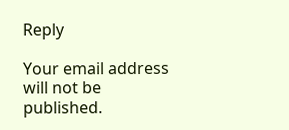Reply

Your email address will not be published.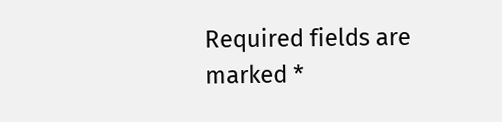Required fields are marked *